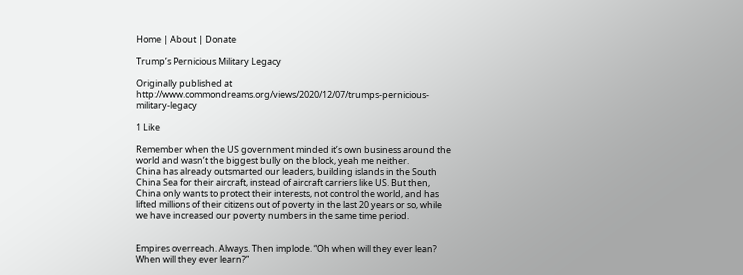Home | About | Donate

Trump’s Pernicious Military Legacy

Originally published at http://www.commondreams.org/views/2020/12/07/trumps-pernicious-military-legacy

1 Like

Remember when the US government minded it’s own business around the world and wasn’t the biggest bully on the block, yeah me neither.
China has already outsmarted our leaders, building islands in the South China Sea for their aircraft, instead of aircraft carriers like US. But then, China only wants to protect their interests, not control the world, and has lifted millions of their citizens out of poverty in the last 20 years or so, while we have increased our poverty numbers in the same time period.


Empires overreach. Always. Then implode. “Oh when will they ever lean? When will they ever learn?”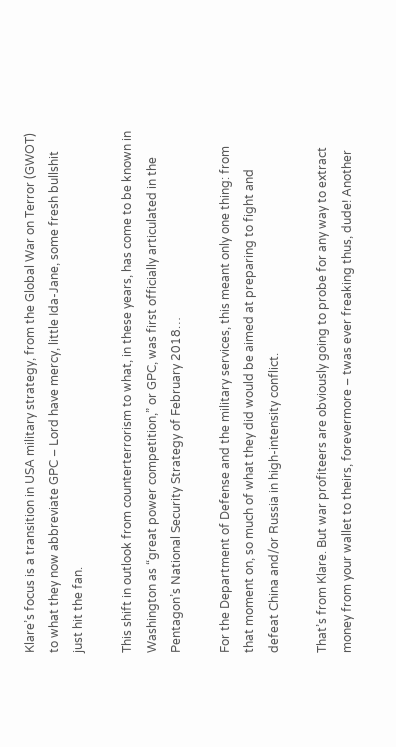Klare’s focus is a transition in USA military strategy, from the Global War on Terror (GWOT) to what they now abbreviate GPC – Lord have mercy, little Ida-Jane, some fresh bullshit just hit the fan.

This shift in outlook from counterterrorism to what, in these years, has come to be known in Washington as “great power competition,” or GPC, was first officially articulated in the Pentagon’s National Security Strategy of February 2018…

For the Department of Defense and the military services, this meant only one thing: from that moment on, so much of what they did would be aimed at preparing to fight and defeat China and/or Russia in high-intensity conflict.

That’s from Klare. But war profiteers are obviously going to probe for any way to extract money from your wallet to theirs, forevermore – twas ever freaking thus, dude! Another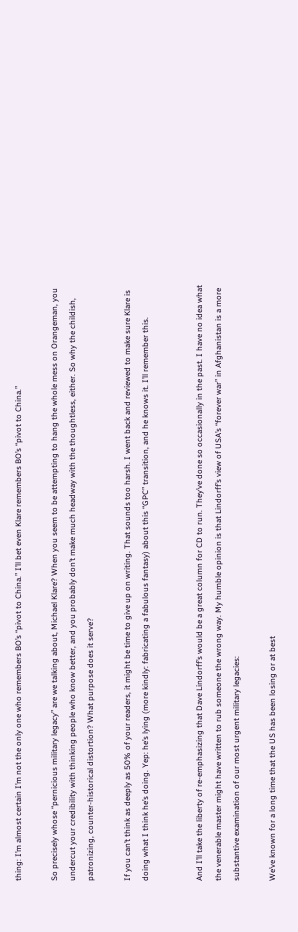thing: I’m almost certain I’m not the only one who remembers BO’s “pivot to China.” I’ll bet even Klare remembers BO’s “pivot to China.”

So precisely whose “pernicious military legacy” are we talking about, Michael Klare? When you seem to be attempting to hang the whole mess on Orangeman, you undercut your credibility with thinking people who know better, and you probably don’t make much headway with the thoughtless, either. So why the childish, patronizing, counter-historical distortion? What purpose does it serve?

If you can’t think as deeply as 50% of your readers, it might be time to give up on writing. That sounds too harsh. I went back and reviewed to make sure Klare is doing what I think he’s doing. Yep: he’s lying (more kindly: fabricating a fabulous fantasy) about this “GPC” transition, and he knows it. I’ll remember this.


And I’ll take the liberty of re-emphasizing that Dave Lindorff’s would be a great column for CD to run. They’ve done so occasionally in the past. I have no idea what the venerable master might have written to rub someone the wrong way. My humble opinion is that Lindorff’s view of USA’s “forever war” in Afghanistan is a more substantive examination of our most urgent military legacies:

We’ve known for a long time that the US has been losing or at best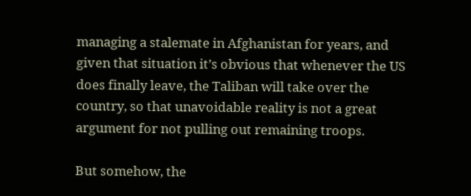managing a stalemate in Afghanistan for years, and given that situation it’s obvious that whenever the US does finally leave, the Taliban will take over the country, so that unavoidable reality is not a great argument for not pulling out remaining troops.

But somehow, the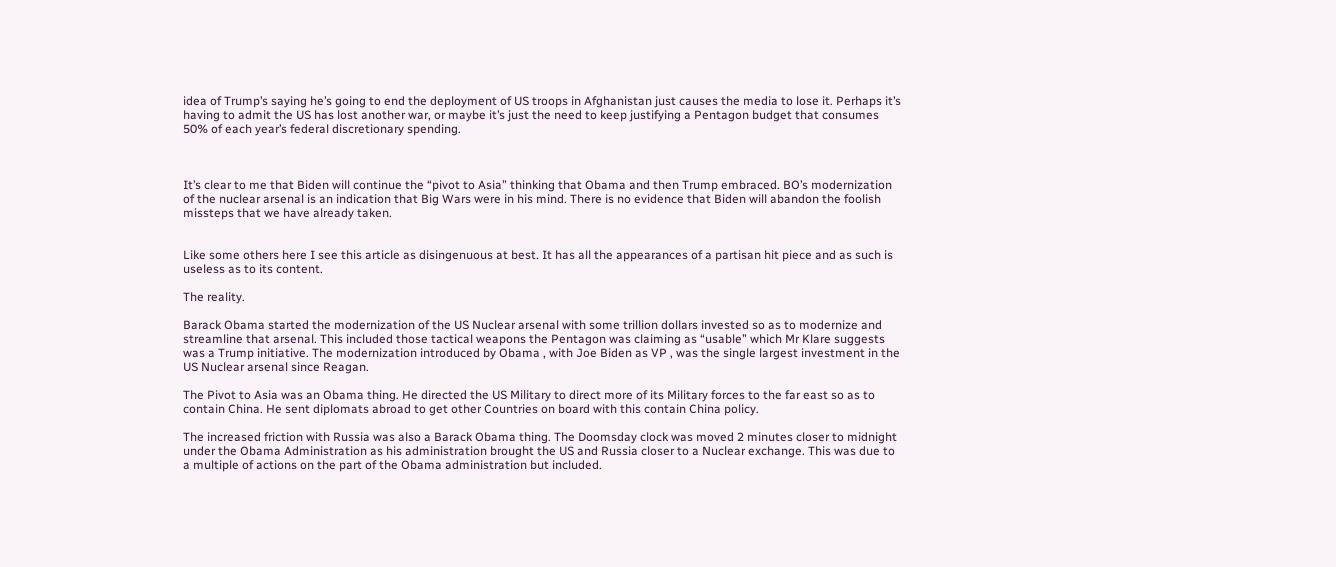idea of Trump’s saying he’s going to end the deployment of US troops in Afghanistan just causes the media to lose it. Perhaps it’s having to admit the US has lost another war, or maybe it’s just the need to keep justifying a Pentagon budget that consumes 50% of each year’s federal discretionary spending.



It’s clear to me that Biden will continue the “pivot to Asia” thinking that Obama and then Trump embraced. BO’s modernization of the nuclear arsenal is an indication that Big Wars were in his mind. There is no evidence that Biden will abandon the foolish missteps that we have already taken.


Like some others here I see this article as disingenuous at best. It has all the appearances of a partisan hit piece and as such is useless as to its content.

The reality.

Barack Obama started the modernization of the US Nuclear arsenal with some trillion dollars invested so as to modernize and streamline that arsenal. This included those tactical weapons the Pentagon was claiming as “usable” which Mr Klare suggests was a Trump initiative. The modernization introduced by Obama , with Joe Biden as VP , was the single largest investment in the US Nuclear arsenal since Reagan.

The Pivot to Asia was an Obama thing. He directed the US Military to direct more of its Military forces to the far east so as to contain China. He sent diplomats abroad to get other Countries on board with this contain China policy.

The increased friction with Russia was also a Barack Obama thing. The Doomsday clock was moved 2 minutes closer to midnight under the Obama Administration as his administration brought the US and Russia closer to a Nuclear exchange. This was due to a multiple of actions on the part of the Obama administration but included.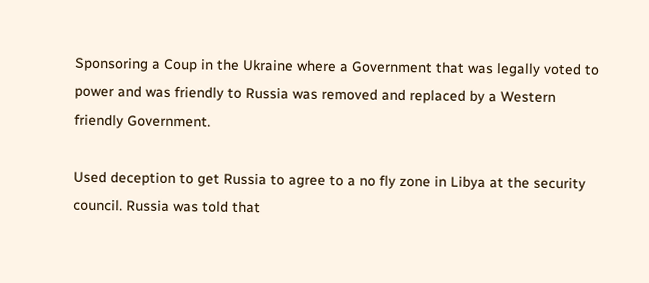Sponsoring a Coup in the Ukraine where a Government that was legally voted to power and was friendly to Russia was removed and replaced by a Western friendly Government.

Used deception to get Russia to agree to a no fly zone in Libya at the security council. Russia was told that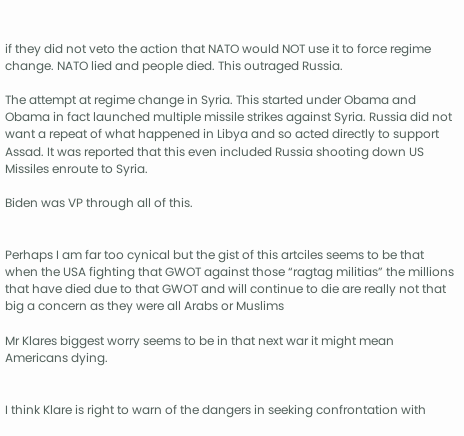if they did not veto the action that NATO would NOT use it to force regime change. NATO lied and people died. This outraged Russia.

The attempt at regime change in Syria. This started under Obama and Obama in fact launched multiple missile strikes against Syria. Russia did not want a repeat of what happened in Libya and so acted directly to support Assad. It was reported that this even included Russia shooting down US Missiles enroute to Syria.

Biden was VP through all of this.


Perhaps I am far too cynical but the gist of this artciles seems to be that when the USA fighting that GWOT against those “ragtag militias” the millions that have died due to that GWOT and will continue to die are really not that big a concern as they were all Arabs or Muslims

Mr Klares biggest worry seems to be in that next war it might mean Americans dying.


I think Klare is right to warn of the dangers in seeking confrontation with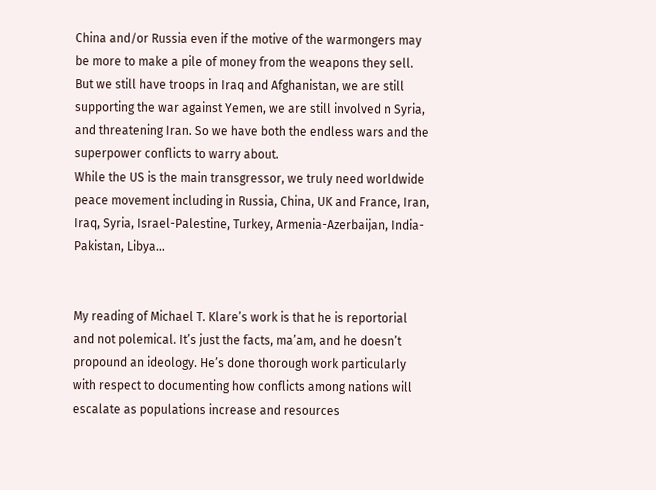China and/or Russia even if the motive of the warmongers may be more to make a pile of money from the weapons they sell. But we still have troops in Iraq and Afghanistan, we are still supporting the war against Yemen, we are still involved n Syria, and threatening Iran. So we have both the endless wars and the superpower conflicts to warry about.
While the US is the main transgressor, we truly need worldwide peace movement including in Russia, China, UK and France, Iran, Iraq, Syria, Israel-Palestine, Turkey, Armenia-Azerbaijan, India-Pakistan, Libya…


My reading of Michael T. Klare’s work is that he is reportorial and not polemical. It’s just the facts, ma’am, and he doesn’t propound an ideology. He’s done thorough work particularly with respect to documenting how conflicts among nations will escalate as populations increase and resources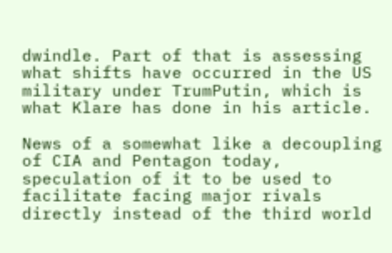dwindle. Part of that is assessing what shifts have occurred in the US military under TrumPutin, which is what Klare has done in his article.

News of a somewhat like a decoupling of CIA and Pentagon today, speculation of it to be used to facilitate facing major rivals directly instead of the third world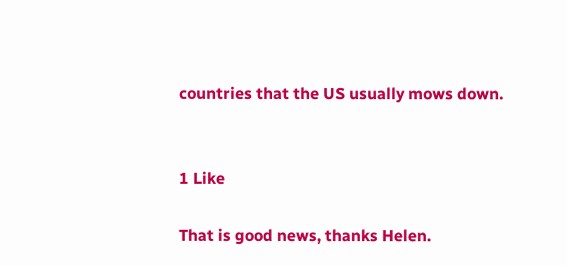countries that the US usually mows down.


1 Like

That is good news, thanks Helen.